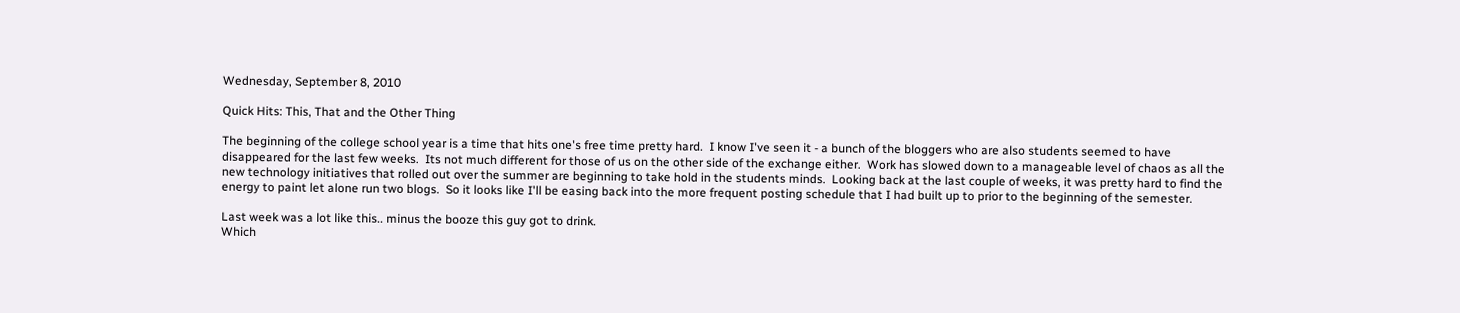Wednesday, September 8, 2010

Quick Hits: This, That and the Other Thing

The beginning of the college school year is a time that hits one's free time pretty hard.  I know I've seen it - a bunch of the bloggers who are also students seemed to have disappeared for the last few weeks.  Its not much different for those of us on the other side of the exchange either.  Work has slowed down to a manageable level of chaos as all the new technology initiatives that rolled out over the summer are beginning to take hold in the students minds.  Looking back at the last couple of weeks, it was pretty hard to find the energy to paint let alone run two blogs.  So it looks like I'll be easing back into the more frequent posting schedule that I had built up to prior to the beginning of the semester.

Last week was a lot like this.. minus the booze this guy got to drink.
Which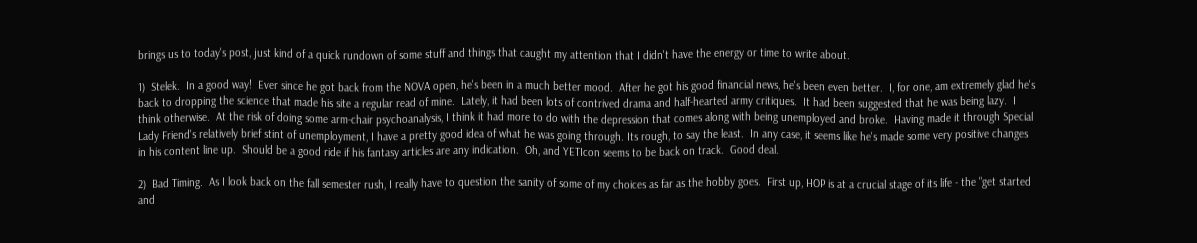brings us to today's post, just kind of a quick rundown of some stuff and things that caught my attention that I didn't have the energy or time to write about.

1)  Stelek.  In a good way!  Ever since he got back from the NOVA open, he's been in a much better mood.  After he got his good financial news, he's been even better.  I, for one, am extremely glad he's back to dropping the science that made his site a regular read of mine.  Lately, it had been lots of contrived drama and half-hearted army critiques.  It had been suggested that he was being lazy.  I think otherwise.  At the risk of doing some arm-chair psychoanalysis, I think it had more to do with the depression that comes along with being unemployed and broke.  Having made it through Special Lady Friend's relatively brief stint of unemployment, I have a pretty good idea of what he was going through. Its rough, to say the least.  In any case, it seems like he's made some very positive changes in his content line up.  Should be a good ride if his fantasy articles are any indication.  Oh, and YETIcon seems to be back on track.  Good deal.

2)  Bad Timing.  As I look back on the fall semester rush, I really have to question the sanity of some of my choices as far as the hobby goes.  First up, HOP is at a crucial stage of its life - the "get started and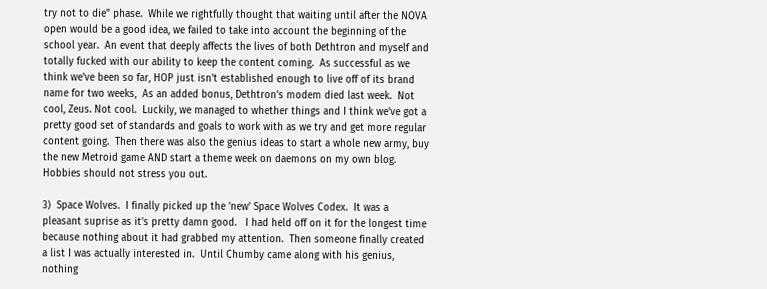try not to die" phase.  While we rightfully thought that waiting until after the NOVA open would be a good idea, we failed to take into account the beginning of the school year.  An event that deeply affects the lives of both Dethtron and myself and totally fucked with our ability to keep the content coming.  As successful as we think we've been so far, HOP just isn't established enough to live off of its brand name for two weeks,  As an added bonus, Dethtron's modem died last week.  Not cool, Zeus. Not cool.  Luckily, we managed to whether things and I think we've got a pretty good set of standards and goals to work with as we try and get more regular content going.  Then there was also the genius ideas to start a whole new army, buy the new Metroid game AND start a theme week on daemons on my own blog.  Hobbies should not stress you out.

3)  Space Wolves.  I finally picked up the 'new' Space Wolves Codex.  It was a pleasant suprise as it's pretty damn good.   I had held off on it for the longest time because nothing about it had grabbed my attention.  Then someone finally created a list I was actually interested in.  Until Chumby came along with his genius, nothing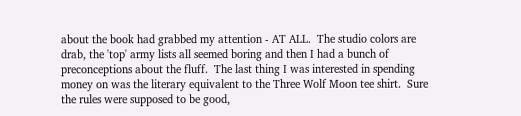about the book had grabbed my attention - AT ALL.  The studio colors are drab, the 'top' army lists all seemed boring and then I had a bunch of preconceptions about the fluff.  The last thing I was interested in spending money on was the literary equivalent to the Three Wolf Moon tee shirt.  Sure the rules were supposed to be good,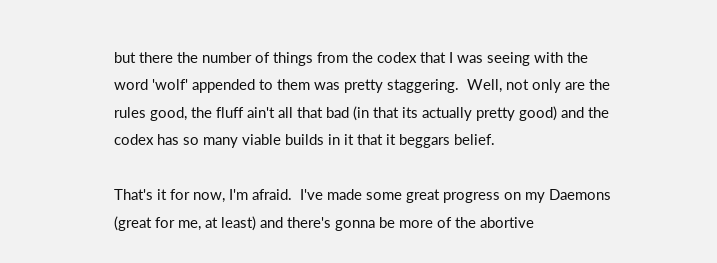but there the number of things from the codex that I was seeing with the word 'wolf' appended to them was pretty staggering.  Well, not only are the rules good, the fluff ain't all that bad (in that its actually pretty good) and the codex has so many viable builds in it that it beggars belief.

That's it for now, I'm afraid.  I've made some great progress on my Daemons (great for me, at least) and there's gonna be more of the abortive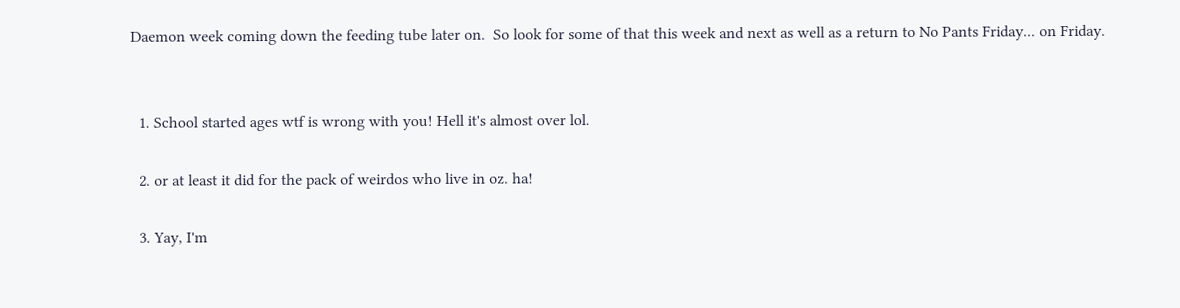Daemon week coming down the feeding tube later on.  So look for some of that this week and next as well as a return to No Pants Friday... on Friday.


  1. School started ages wtf is wrong with you! Hell it's almost over lol.

  2. or at least it did for the pack of weirdos who live in oz. ha!

  3. Yay, I'm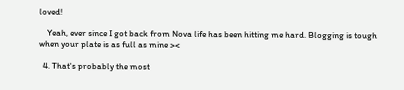loved!

    Yeah, ever since I got back from Nova life has been hitting me hard. Blogging is tough when your plate is as full as mine ><

  4. That's probably the most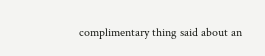complimentary thing said about an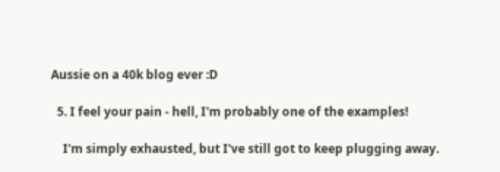Aussie on a 40k blog ever :D

  5. I feel your pain - hell, I'm probably one of the examples!

    I'm simply exhausted, but I've still got to keep plugging away.